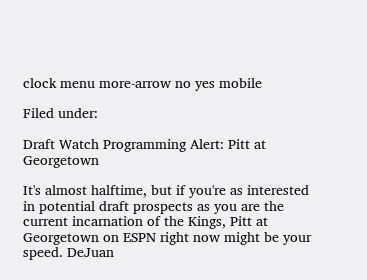clock menu more-arrow no yes mobile

Filed under:

Draft Watch Programming Alert: Pitt at Georgetown

It's almost halftime, but if you're as interested in potential draft prospects as you are the current incarnation of the Kings, Pitt at Georgetown on ESPN right now might be your speed. DeJuan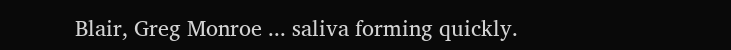Blair, Greg Monroe ... saliva forming quickly.